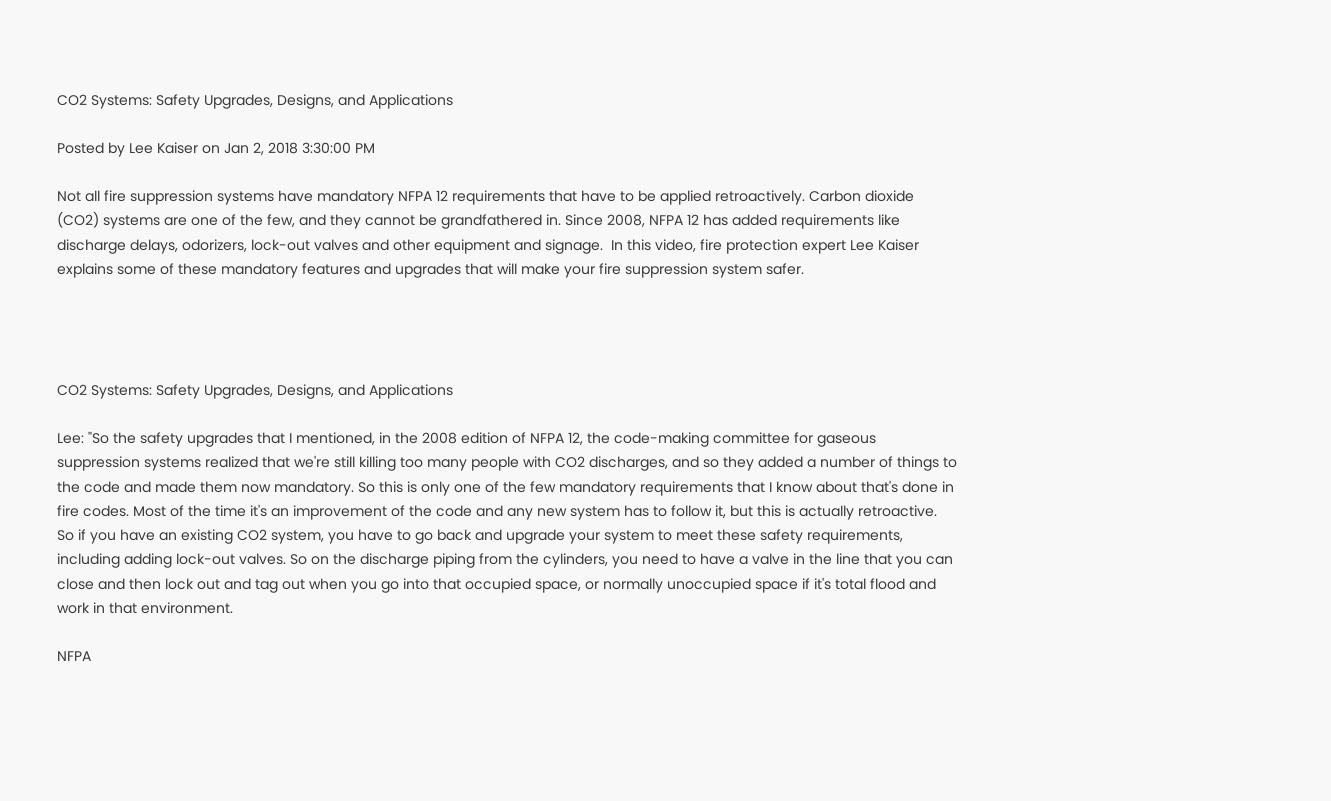CO2 Systems: Safety Upgrades, Designs, and Applications

Posted by Lee Kaiser on Jan 2, 2018 3:30:00 PM

Not all fire suppression systems have mandatory NFPA 12 requirements that have to be applied retroactively. Carbon dioxide (CO2) systems are one of the few, and they cannot be grandfathered in. Since 2008, NFPA 12 has added requirements like discharge delays, odorizers, lock-out valves and other equipment and signage.  In this video, fire protection expert Lee Kaiser explains some of these mandatory features and upgrades that will make your fire suppression system safer.




CO2 Systems: Safety Upgrades, Designs, and Applications

Lee: "So the safety upgrades that I mentioned, in the 2008 edition of NFPA 12, the code-making committee for gaseous suppression systems realized that we're still killing too many people with CO2 discharges, and so they added a number of things to the code and made them now mandatory. So this is only one of the few mandatory requirements that I know about that's done in fire codes. Most of the time it's an improvement of the code and any new system has to follow it, but this is actually retroactive. So if you have an existing CO2 system, you have to go back and upgrade your system to meet these safety requirements, including adding lock-out valves. So on the discharge piping from the cylinders, you need to have a valve in the line that you can close and then lock out and tag out when you go into that occupied space, or normally unoccupied space if it's total flood and work in that environment.

NFPA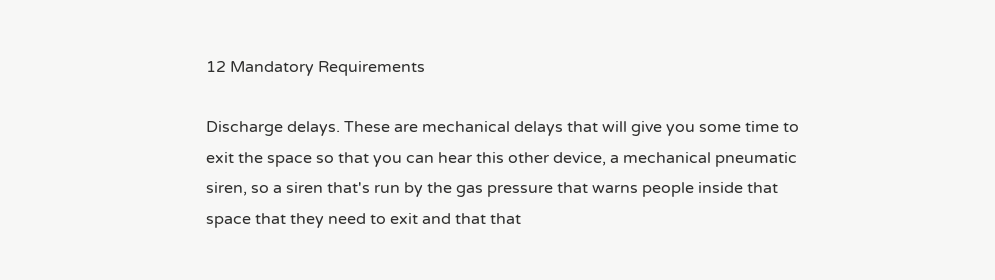12 Mandatory Requirements

Discharge delays. These are mechanical delays that will give you some time to exit the space so that you can hear this other device, a mechanical pneumatic siren, so a siren that's run by the gas pressure that warns people inside that space that they need to exit and that that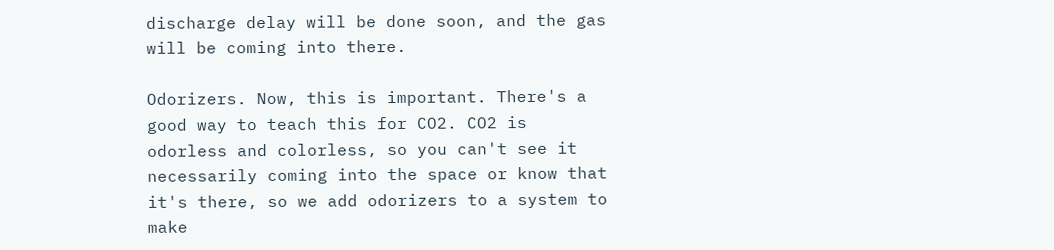discharge delay will be done soon, and the gas will be coming into there.

Odorizers. Now, this is important. There's a good way to teach this for CO2. CO2 is odorless and colorless, so you can't see it necessarily coming into the space or know that it's there, so we add odorizers to a system to make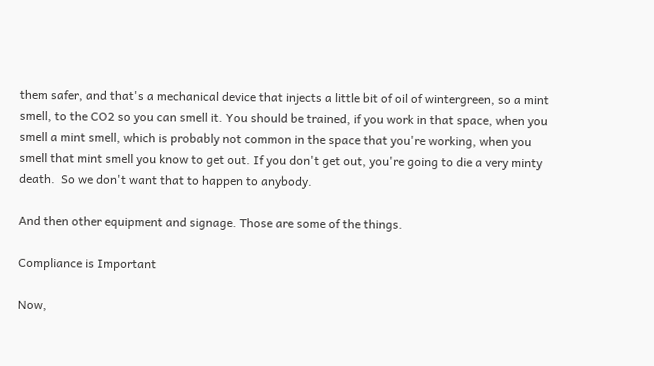them safer, and that's a mechanical device that injects a little bit of oil of wintergreen, so a mint smell, to the CO2 so you can smell it. You should be trained, if you work in that space, when you smell a mint smell, which is probably not common in the space that you're working, when you smell that mint smell you know to get out. If you don't get out, you're going to die a very minty death.  So we don't want that to happen to anybody.

And then other equipment and signage. Those are some of the things.

Compliance is Important

Now,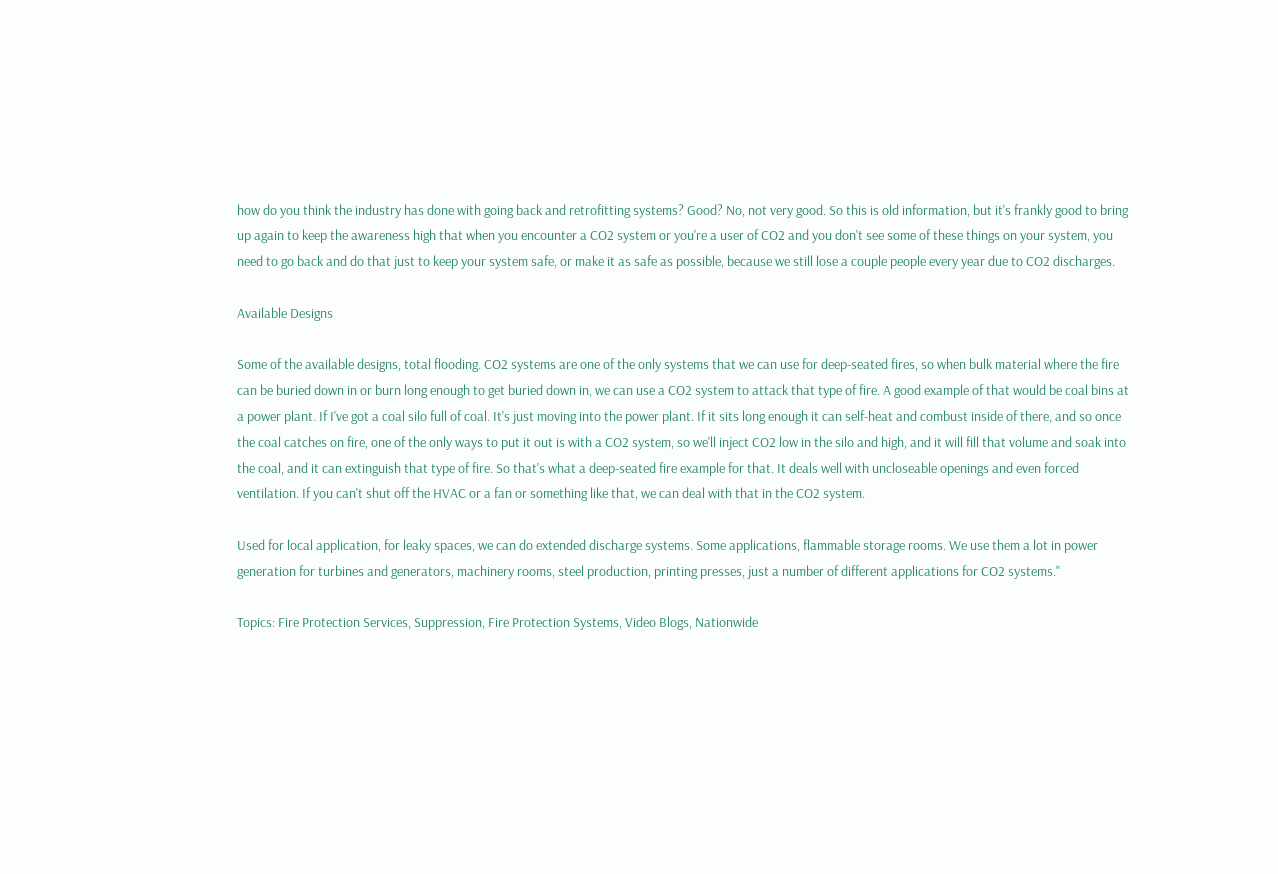how do you think the industry has done with going back and retrofitting systems? Good? No, not very good. So this is old information, but it's frankly good to bring up again to keep the awareness high that when you encounter a CO2 system or you're a user of CO2 and you don't see some of these things on your system, you need to go back and do that just to keep your system safe, or make it as safe as possible, because we still lose a couple people every year due to CO2 discharges.

Available Designs

Some of the available designs, total flooding. CO2 systems are one of the only systems that we can use for deep-seated fires, so when bulk material where the fire can be buried down in or burn long enough to get buried down in, we can use a CO2 system to attack that type of fire. A good example of that would be coal bins at a power plant. If I've got a coal silo full of coal. It's just moving into the power plant. If it sits long enough it can self-heat and combust inside of there, and so once the coal catches on fire, one of the only ways to put it out is with a CO2 system, so we'll inject CO2 low in the silo and high, and it will fill that volume and soak into the coal, and it can extinguish that type of fire. So that's what a deep-seated fire example for that. It deals well with uncloseable openings and even forced ventilation. If you can't shut off the HVAC or a fan or something like that, we can deal with that in the CO2 system.

Used for local application, for leaky spaces, we can do extended discharge systems. Some applications, flammable storage rooms. We use them a lot in power generation for turbines and generators, machinery rooms, steel production, printing presses, just a number of different applications for CO2 systems."

Topics: Fire Protection Services, Suppression, Fire Protection Systems, Video Blogs, Nationwide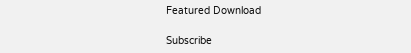Featured Download

Subscribe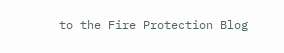to the Fire Protection Blog